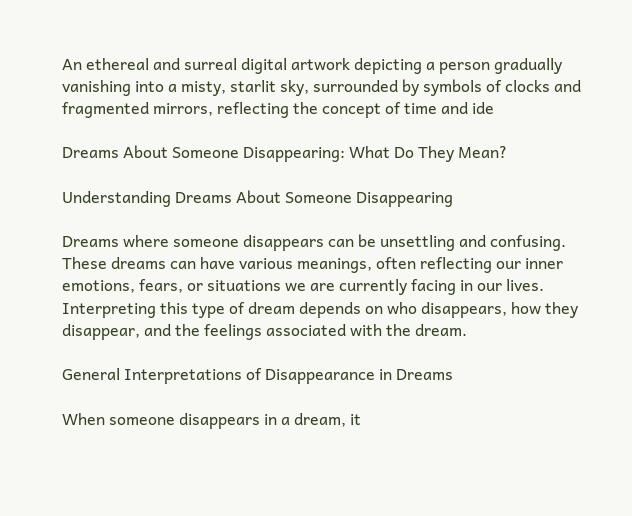An ethereal and surreal digital artwork depicting a person gradually vanishing into a misty, starlit sky, surrounded by symbols of clocks and fragmented mirrors, reflecting the concept of time and ide

Dreams About Someone Disappearing: What Do They Mean?

Understanding Dreams About Someone Disappearing

Dreams where someone disappears can be unsettling and confusing. These dreams can have various meanings, often reflecting our inner emotions, fears, or situations we are currently facing in our lives. Interpreting this type of dream depends on who disappears, how they disappear, and the feelings associated with the dream.

General Interpretations of Disappearance in Dreams

When someone disappears in a dream, it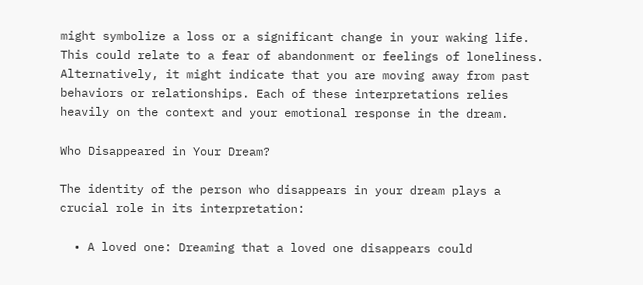might symbolize a loss or a significant change in your waking life. This could relate to a fear of abandonment or feelings of loneliness. Alternatively, it might indicate that you are moving away from past behaviors or relationships. Each of these interpretations relies heavily on the context and your emotional response in the dream.

Who Disappeared in Your Dream?

The identity of the person who disappears in your dream plays a crucial role in its interpretation:

  • A loved one: Dreaming that a loved one disappears could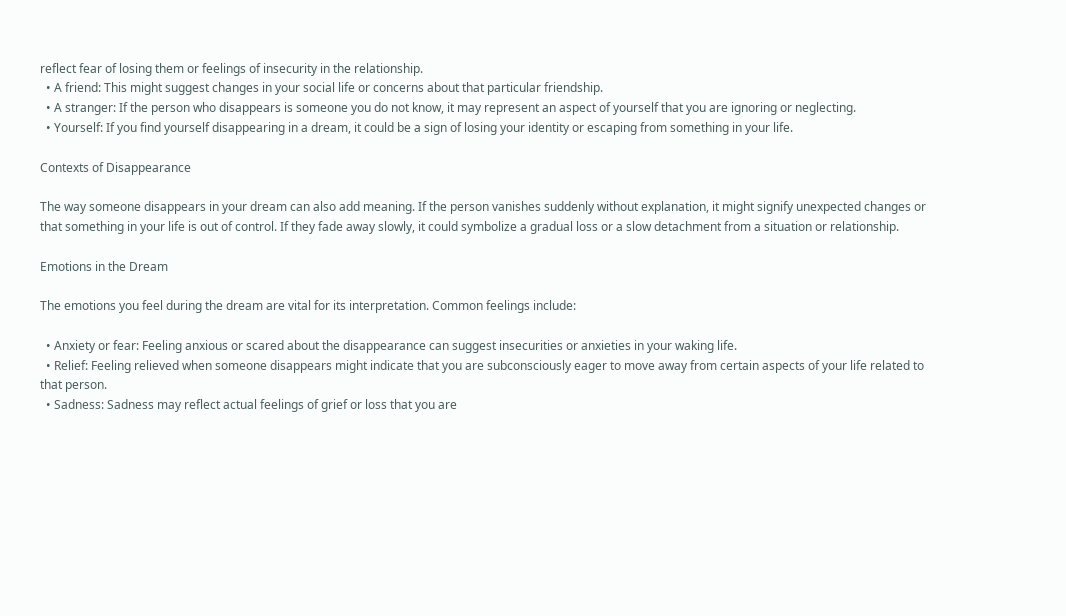reflect fear of losing them or feelings of insecurity in the relationship.
  • A friend: This might suggest changes in your social life or concerns about that particular friendship.
  • A stranger: If the person who disappears is someone you do not know, it may represent an aspect of yourself that you are ignoring or neglecting.
  • Yourself: If you find yourself disappearing in a dream, it could be a sign of losing your identity or escaping from something in your life.

Contexts of Disappearance

The way someone disappears in your dream can also add meaning. If the person vanishes suddenly without explanation, it might signify unexpected changes or that something in your life is out of control. If they fade away slowly, it could symbolize a gradual loss or a slow detachment from a situation or relationship.

Emotions in the Dream

The emotions you feel during the dream are vital for its interpretation. Common feelings include:

  • Anxiety or fear: Feeling anxious or scared about the disappearance can suggest insecurities or anxieties in your waking life.
  • Relief: Feeling relieved when someone disappears might indicate that you are subconsciously eager to move away from certain aspects of your life related to that person.
  • Sadness: Sadness may reflect actual feelings of grief or loss that you are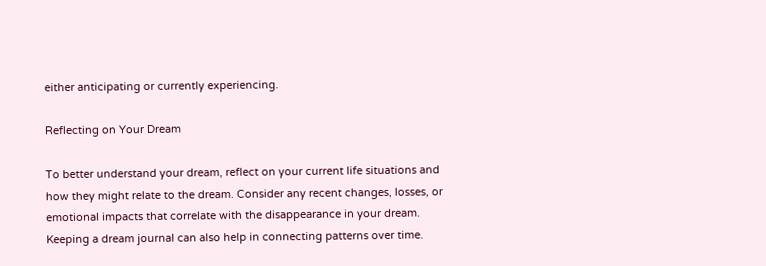either anticipating or currently experiencing.

Reflecting on Your Dream

To better understand your dream, reflect on your current life situations and how they might relate to the dream. Consider any recent changes, losses, or emotional impacts that correlate with the disappearance in your dream. Keeping a dream journal can also help in connecting patterns over time.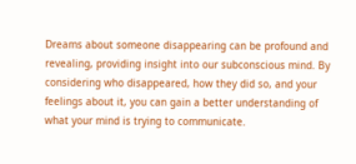Dreams about someone disappearing can be profound and revealing, providing insight into our subconscious mind. By considering who disappeared, how they did so, and your feelings about it, you can gain a better understanding of what your mind is trying to communicate.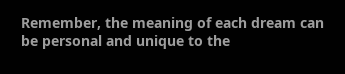Remember, the meaning of each dream can be personal and unique to the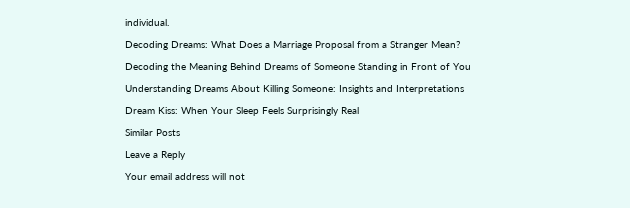individual.

Decoding Dreams: What Does a Marriage Proposal from a Stranger Mean?

Decoding the Meaning Behind Dreams of Someone Standing in Front of You

Understanding Dreams About Killing Someone: Insights and Interpretations

Dream Kiss: When Your Sleep Feels Surprisingly Real

Similar Posts

Leave a Reply

Your email address will not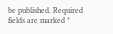be published. Required fields are marked *